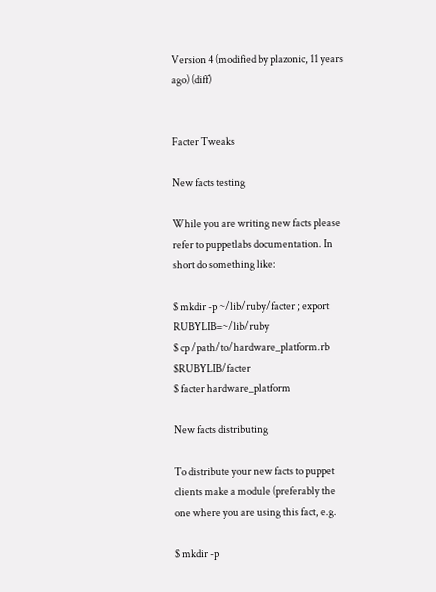Version 4 (modified by plazonic, 11 years ago) (diff)


Facter Tweaks

New facts testing

While you are writing new facts please refer to puppetlabs documentation. In short do something like:

$ mkdir -p ~/lib/ruby/facter ; export RUBYLIB=~/lib/ruby
$ cp /path/to/hardware_platform.rb $RUBYLIB/facter
$ facter hardware_platform

New facts distributing

To distribute your new facts to puppet clients make a module (preferably the one where you are using this fact, e.g.

$ mkdir -p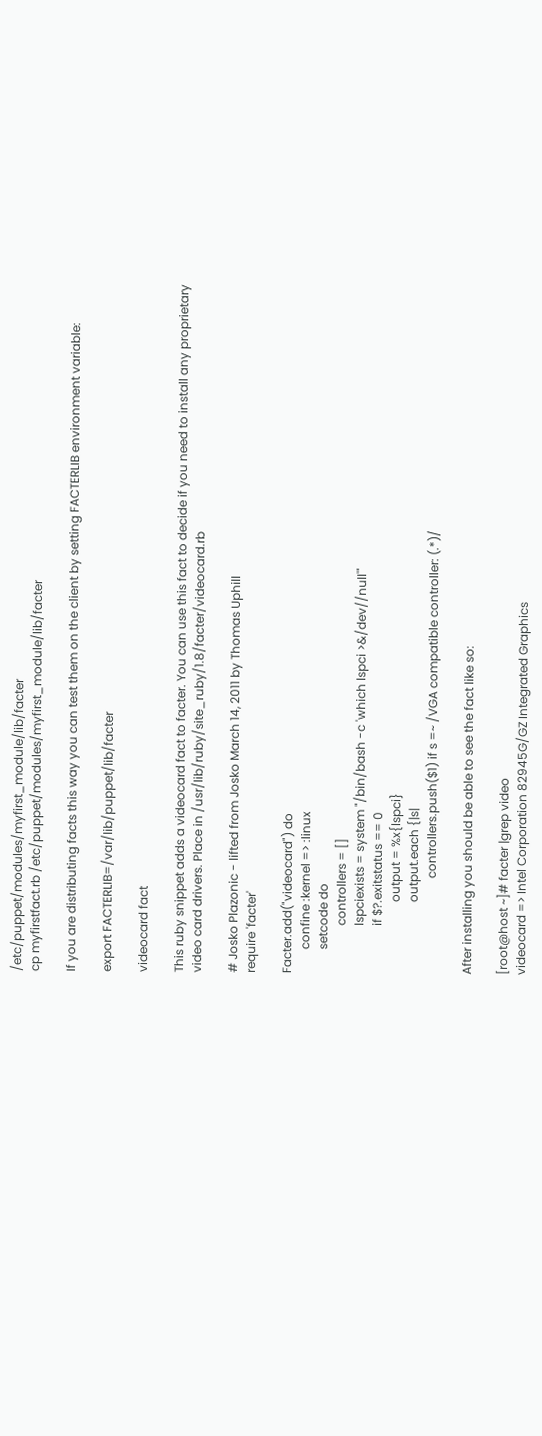/etc/puppet/modules/myfirst_module/lib/facter
cp myfirstfact.rb /etc/puppet/modules/myfirst_module/lib/facter

If you are distributing facts this way you can test them on the client by setting FACTERLIB environment variable:

export FACTERLIB=/var/lib/puppet/lib/facter

videocard fact

This ruby snippet adds a videocard fact to facter. You can use this fact to decide if you need to install any proprietary video card drivers. Place in /usr/lib/ruby/site_ruby/1.8/facter/videocard.rb

# Josko Plazonic - lifted from Josko March 14, 2011 by Thomas Uphill
require 'facter'

Facter.add("videocard") do
        confine :kernel => :linux
        setcode do
                controllers = []
                lspciexists = system "/bin/bash -c 'which lspci >&/dev//null'"
                if $?.exitstatus == 0
                        output = %x{lspci}
                        output.each {|s|
                                controllers.push($1) if s =~ /VGA compatible controller: (.*)/

After installing you should be able to see the fact like so:

[root@host ~]# facter |grep video
videocard => Intel Corporation 82945G/GZ Integrated Graphics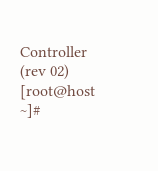Controller (rev 02)
[root@host ~]#